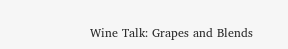Wine Talk: Grapes and Blends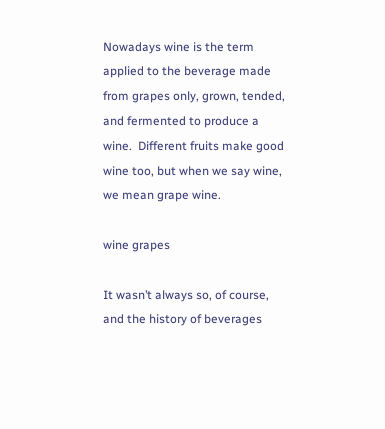Nowadays wine is the term applied to the beverage made from grapes only, grown, tended, and fermented to produce a wine.  Different fruits make good wine too, but when we say wine, we mean grape wine.

wine grapes

It wasn’t always so, of course, and the history of beverages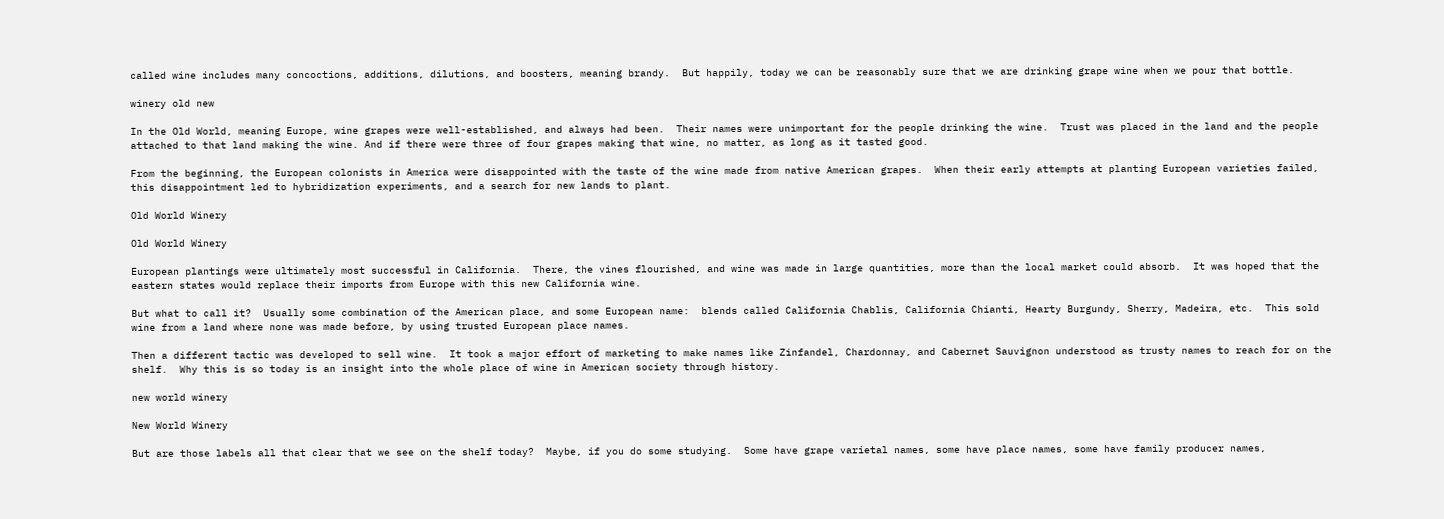called wine includes many concoctions, additions, dilutions, and boosters, meaning brandy.  But happily, today we can be reasonably sure that we are drinking grape wine when we pour that bottle.

winery old new

In the Old World, meaning Europe, wine grapes were well-established, and always had been.  Their names were unimportant for the people drinking the wine.  Trust was placed in the land and the people attached to that land making the wine. And if there were three of four grapes making that wine, no matter, as long as it tasted good.

From the beginning, the European colonists in America were disappointed with the taste of the wine made from native American grapes.  When their early attempts at planting European varieties failed, this disappointment led to hybridization experiments, and a search for new lands to plant.

Old World Winery

Old World Winery

European plantings were ultimately most successful in California.  There, the vines flourished, and wine was made in large quantities, more than the local market could absorb.  It was hoped that the eastern states would replace their imports from Europe with this new California wine.

But what to call it?  Usually some combination of the American place, and some European name:  blends called California Chablis, California Chianti, Hearty Burgundy, Sherry, Madeira, etc.  This sold wine from a land where none was made before, by using trusted European place names.

Then a different tactic was developed to sell wine.  It took a major effort of marketing to make names like Zinfandel, Chardonnay, and Cabernet Sauvignon understood as trusty names to reach for on the shelf.  Why this is so today is an insight into the whole place of wine in American society through history.

new world winery

New World Winery

But are those labels all that clear that we see on the shelf today?  Maybe, if you do some studying.  Some have grape varietal names, some have place names, some have family producer names,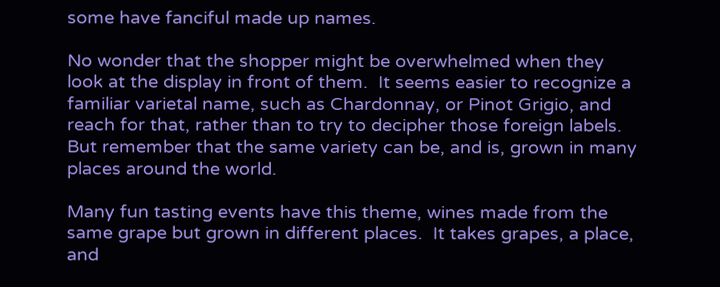some have fanciful made up names.

No wonder that the shopper might be overwhelmed when they look at the display in front of them.  It seems easier to recognize a familiar varietal name, such as Chardonnay, or Pinot Grigio, and reach for that, rather than to try to decipher those foreign labels.  But remember that the same variety can be, and is, grown in many places around the world.

Many fun tasting events have this theme, wines made from the same grape but grown in different places.  It takes grapes, a place, and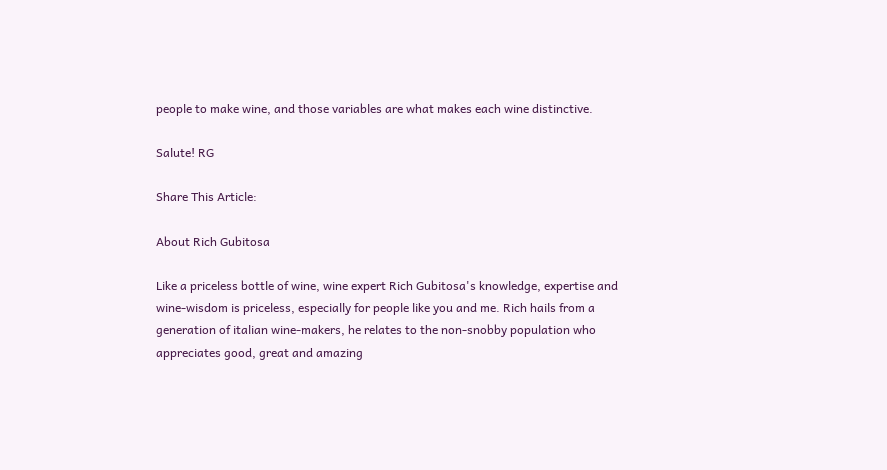people to make wine, and those variables are what makes each wine distinctive.

Salute! RG

Share This Article:

About Rich Gubitosa

Like a priceless bottle of wine, wine expert Rich Gubitosa's knowledge, expertise and wine-wisdom is priceless, especially for people like you and me. Rich hails from a generation of italian wine-makers, he relates to the non-snobby population who appreciates good, great and amazing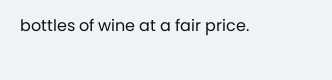bottles of wine at a fair price.